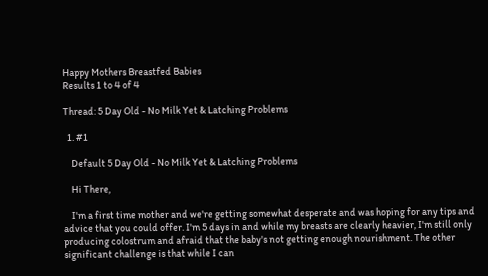Happy Mothers Breastfed Babies
Results 1 to 4 of 4

Thread: 5 Day Old - No Milk Yet & Latching Problems

  1. #1

    Default 5 Day Old - No Milk Yet & Latching Problems

    Hi There,

    I'm a first time mother and we're getting somewhat desperate and was hoping for any tips and advice that you could offer. I'm 5 days in and while my breasts are clearly heavier, I'm still only producing colostrum and afraid that the baby's not getting enough nourishment. The other significant challenge is that while I can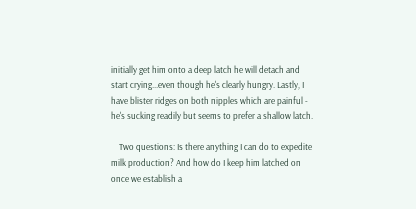initially get him onto a deep latch he will detach and start crying...even though he's clearly hungry. Lastly, I have blister ridges on both nipples which are painful - he's sucking readily but seems to prefer a shallow latch.

    Two questions: Is there anything I can do to expedite milk production? And how do I keep him latched on once we establish a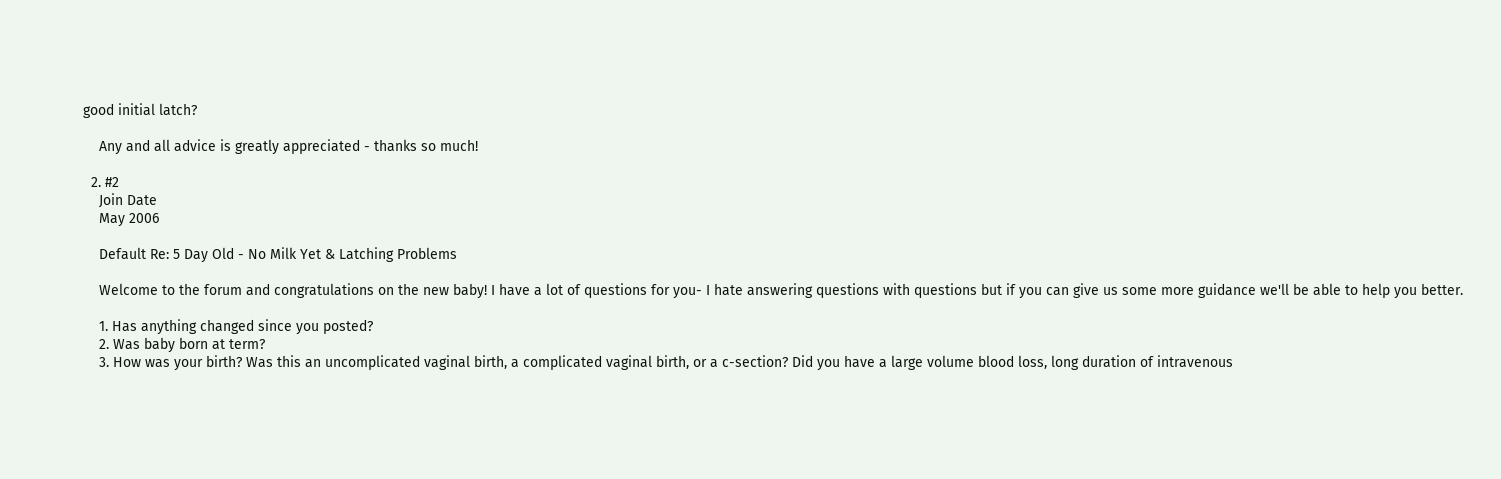good initial latch?

    Any and all advice is greatly appreciated - thanks so much!

  2. #2
    Join Date
    May 2006

    Default Re: 5 Day Old - No Milk Yet & Latching Problems

    Welcome to the forum and congratulations on the new baby! I have a lot of questions for you- I hate answering questions with questions but if you can give us some more guidance we'll be able to help you better.

    1. Has anything changed since you posted?
    2. Was baby born at term?
    3. How was your birth? Was this an uncomplicated vaginal birth, a complicated vaginal birth, or a c-section? Did you have a large volume blood loss, long duration of intravenous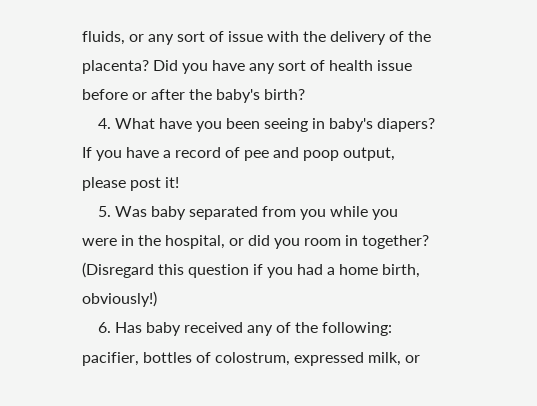fluids, or any sort of issue with the delivery of the placenta? Did you have any sort of health issue before or after the baby's birth?
    4. What have you been seeing in baby's diapers? If you have a record of pee and poop output, please post it!
    5. Was baby separated from you while you were in the hospital, or did you room in together? (Disregard this question if you had a home birth, obviously!)
    6. Has baby received any of the following: pacifier, bottles of colostrum, expressed milk, or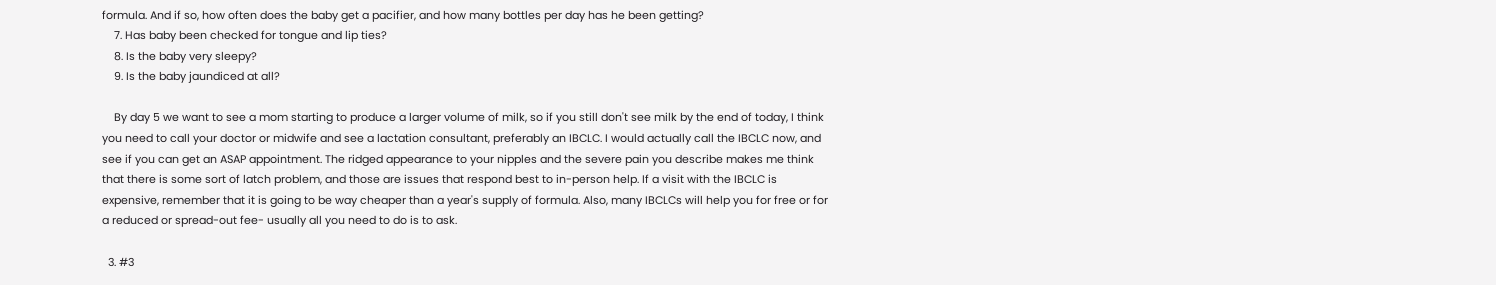formula. And if so, how often does the baby get a pacifier, and how many bottles per day has he been getting?
    7. Has baby been checked for tongue and lip ties?
    8. Is the baby very sleepy?
    9. Is the baby jaundiced at all?

    By day 5 we want to see a mom starting to produce a larger volume of milk, so if you still don't see milk by the end of today, I think you need to call your doctor or midwife and see a lactation consultant, preferably an IBCLC. I would actually call the IBCLC now, and see if you can get an ASAP appointment. The ridged appearance to your nipples and the severe pain you describe makes me think that there is some sort of latch problem, and those are issues that respond best to in-person help. If a visit with the IBCLC is expensive, remember that it is going to be way cheaper than a year's supply of formula. Also, many IBCLCs will help you for free or for a reduced or spread-out fee- usually all you need to do is to ask.

  3. #3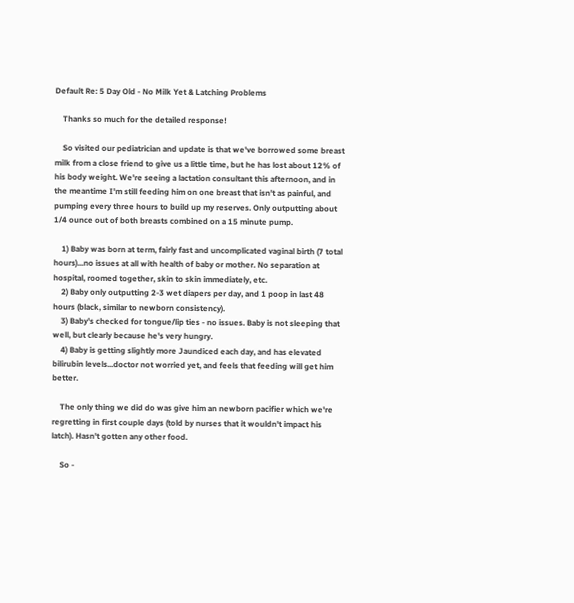Default Re: 5 Day Old - No Milk Yet & Latching Problems

    Thanks so much for the detailed response!

    So visited our pediatrician and update is that we've borrowed some breast milk from a close friend to give us a little time, but he has lost about 12% of his body weight. We're seeing a lactation consultant this afternoon, and in the meantime I'm still feeding him on one breast that isn't as painful, and pumping every three hours to build up my reserves. Only outputting about 1/4 ounce out of both breasts combined on a 15 minute pump.

    1) Baby was born at term, fairly fast and uncomplicated vaginal birth (7 total hours)...no issues at all with health of baby or mother. No separation at hospital, roomed together, skin to skin immediately, etc.
    2) Baby only outputting 2-3 wet diapers per day, and 1 poop in last 48 hours (black, similar to newborn consistency).
    3) Baby's checked for tongue/lip ties - no issues. Baby is not sleeping that well, but clearly because he's very hungry.
    4) Baby is getting slightly more Jaundiced each day, and has elevated bilirubin levels...doctor not worried yet, and feels that feeding will get him better.

    The only thing we did do was give him an newborn pacifier which we're regretting in first couple days (told by nurses that it wouldn't impact his latch). Hasn't gotten any other food.

    So -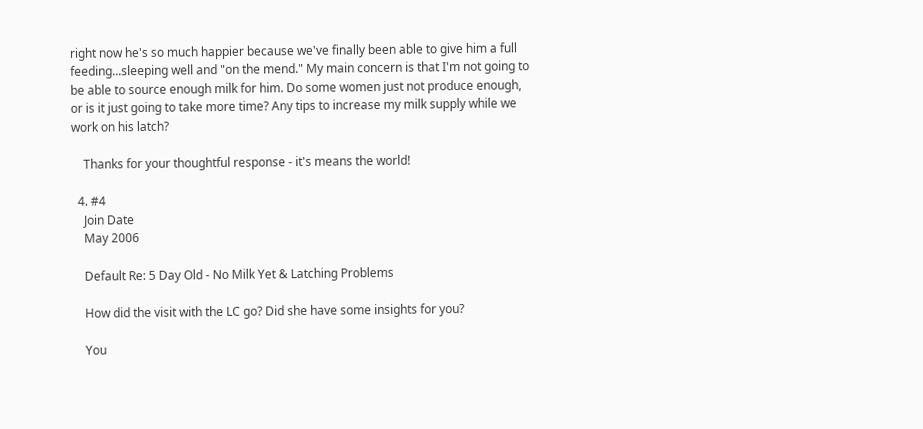right now he's so much happier because we've finally been able to give him a full feeding...sleeping well and "on the mend." My main concern is that I'm not going to be able to source enough milk for him. Do some women just not produce enough, or is it just going to take more time? Any tips to increase my milk supply while we work on his latch?

    Thanks for your thoughtful response - it's means the world!

  4. #4
    Join Date
    May 2006

    Default Re: 5 Day Old - No Milk Yet & Latching Problems

    How did the visit with the LC go? Did she have some insights for you?

    You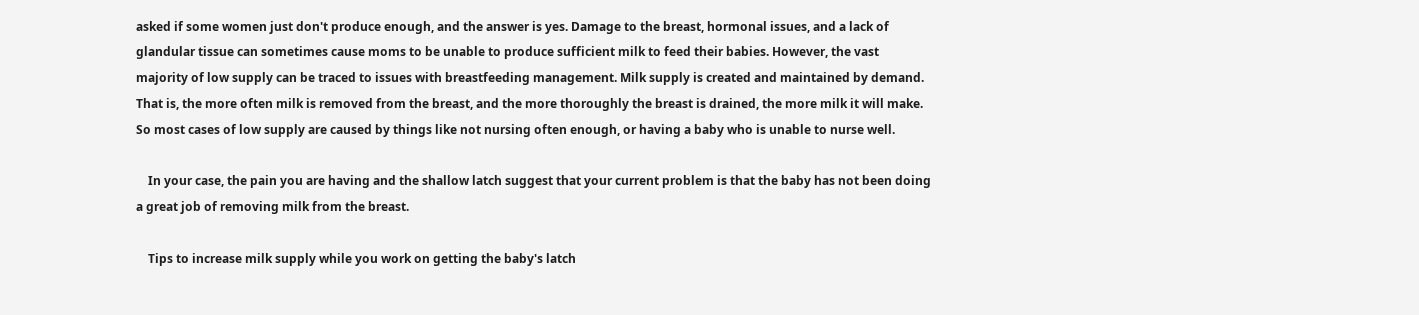asked if some women just don't produce enough, and the answer is yes. Damage to the breast, hormonal issues, and a lack of glandular tissue can sometimes cause moms to be unable to produce sufficient milk to feed their babies. However, the vast majority of low supply can be traced to issues with breastfeeding management. Milk supply is created and maintained by demand. That is, the more often milk is removed from the breast, and the more thoroughly the breast is drained, the more milk it will make. So most cases of low supply are caused by things like not nursing often enough, or having a baby who is unable to nurse well.

    In your case, the pain you are having and the shallow latch suggest that your current problem is that the baby has not been doing a great job of removing milk from the breast.

    Tips to increase milk supply while you work on getting the baby's latch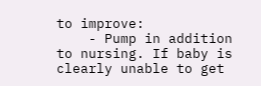to improve:
    - Pump in addition to nursing. If baby is clearly unable to get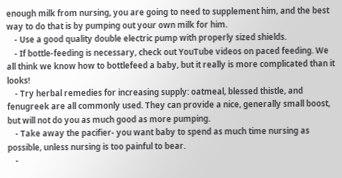enough milk from nursing, you are going to need to supplement him, and the best way to do that is by pumping out your own milk for him.
    - Use a good quality double electric pump with properly sized shields.
    - If bottle-feeding is necessary, check out YouTube videos on paced feeding. We all think we know how to bottlefeed a baby, but it really is more complicated than it looks!
    - Try herbal remedies for increasing supply: oatmeal, blessed thistle, and fenugreek are all commonly used. They can provide a nice, generally small boost, but will not do you as much good as more pumping.
    - Take away the pacifier- you want baby to spend as much time nursing as possible, unless nursing is too painful to bear.
    -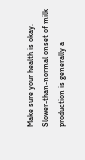Make sure your health is okay. Slower-than-normal onset of milk production is generally a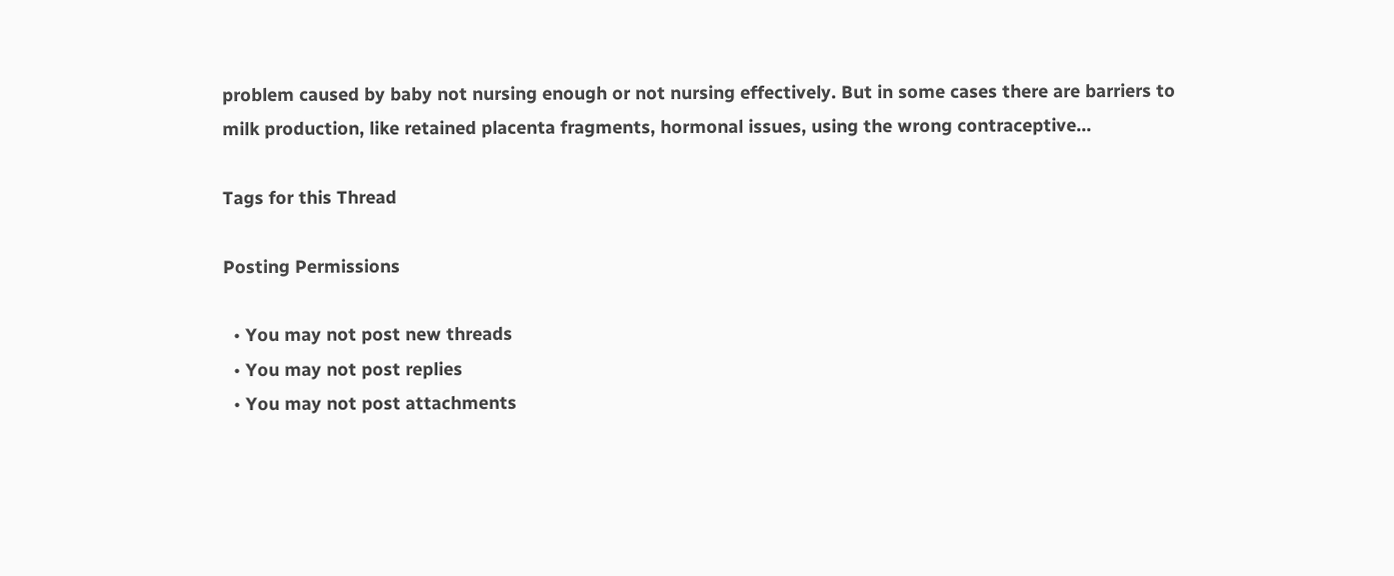problem caused by baby not nursing enough or not nursing effectively. But in some cases there are barriers to milk production, like retained placenta fragments, hormonal issues, using the wrong contraceptive...

Tags for this Thread

Posting Permissions

  • You may not post new threads
  • You may not post replies
  • You may not post attachments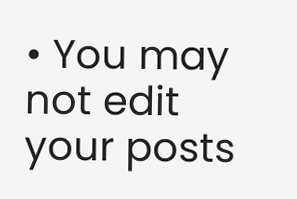• You may not edit your posts